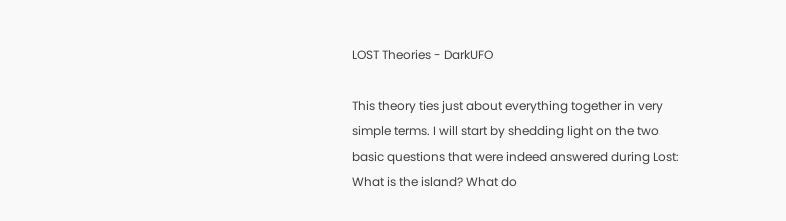LOST Theories - DarkUFO

This theory ties just about everything together in very simple terms. I will start by shedding light on the two basic questions that were indeed answered during Lost: What is the island? What do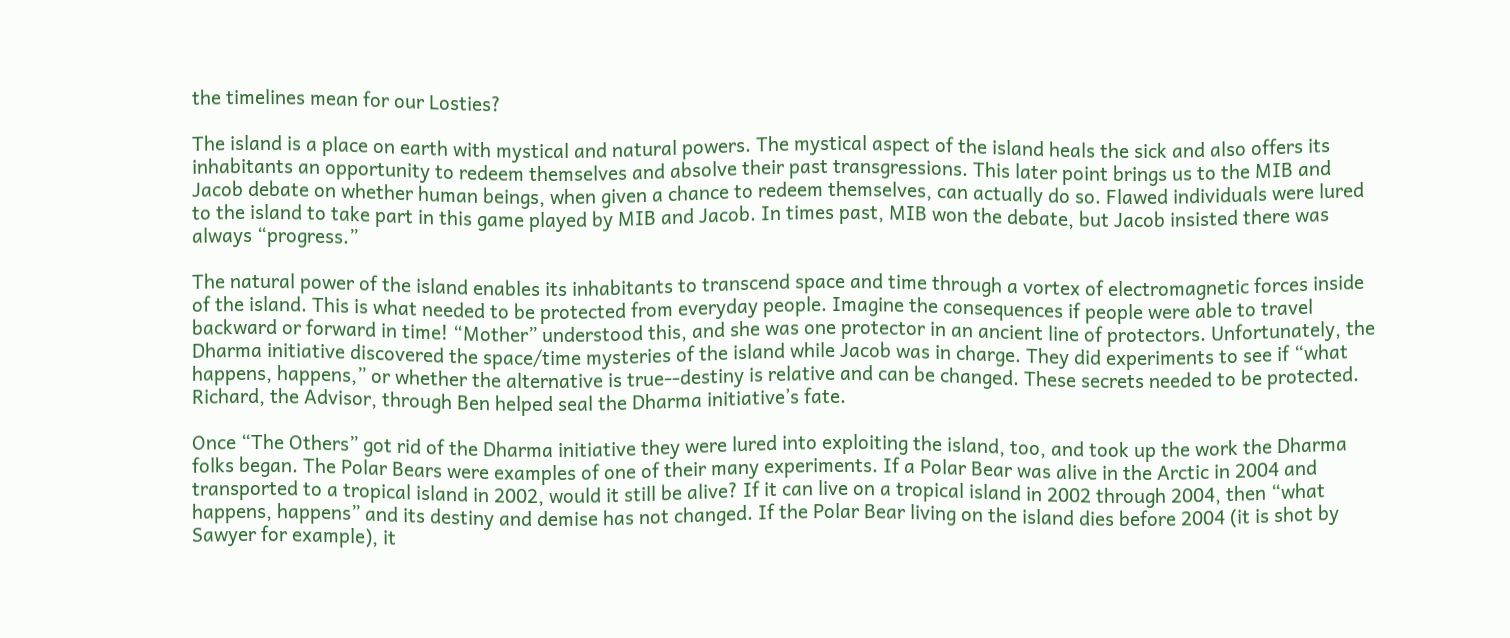the timelines mean for our Losties?

The island is a place on earth with mystical and natural powers. The mystical aspect of the island heals the sick and also offers its inhabitants an opportunity to redeem themselves and absolve their past transgressions. This later point brings us to the MIB and Jacob debate on whether human beings, when given a chance to redeem themselves, can actually do so. Flawed individuals were lured to the island to take part in this game played by MIB and Jacob. In times past, MIB won the debate, but Jacob insisted there was always “progress.”

The natural power of the island enables its inhabitants to transcend space and time through a vortex of electromagnetic forces inside of the island. This is what needed to be protected from everyday people. Imagine the consequences if people were able to travel backward or forward in time! “Mother” understood this, and she was one protector in an ancient line of protectors. Unfortunately, the Dharma initiative discovered the space/time mysteries of the island while Jacob was in charge. They did experiments to see if “what happens, happens,” or whether the alternative is true--destiny is relative and can be changed. These secrets needed to be protected. Richard, the Advisor, through Ben helped seal the Dharma initiative’s fate.

Once “The Others” got rid of the Dharma initiative they were lured into exploiting the island, too, and took up the work the Dharma folks began. The Polar Bears were examples of one of their many experiments. If a Polar Bear was alive in the Arctic in 2004 and transported to a tropical island in 2002, would it still be alive? If it can live on a tropical island in 2002 through 2004, then “what happens, happens” and its destiny and demise has not changed. If the Polar Bear living on the island dies before 2004 (it is shot by Sawyer for example), it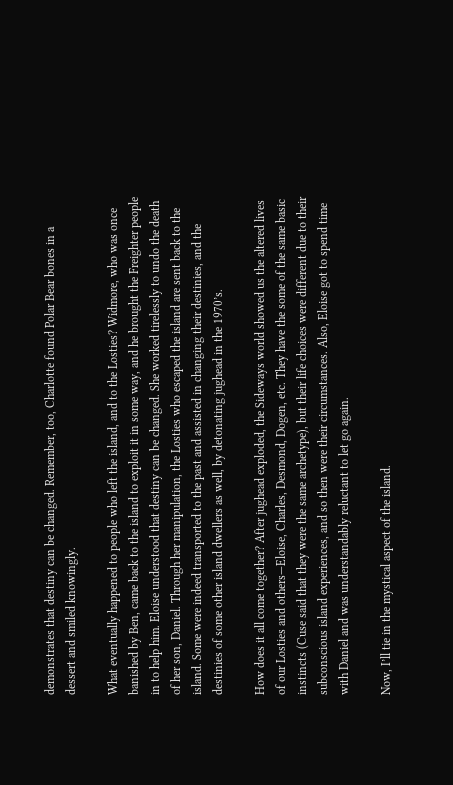demonstrates that destiny can be changed. Remember, too, Charlotte found Polar Bear bones in a dessert and smiled knowingly.

What eventually happened to people who left the island, and to the Losties? Widmore, who was once banished by Ben, came back to the island to exploit it in some way, and he brought the Freighter people in to help him. Eloise understood that destiny can be changed. She worked tirelessly to undo the death of her son, Daniel. Through her manipulation, the Losties who escaped the island are sent back to the island. Some were indeed transported to the past and assisted in changing their destinies, and the destinies of some other island dwellers as well, by detonating jughead in the 1970’s.

How does it all come together? After jughead exploded, the Sideways world showed us the altered lives of our Losties and others—Eloise, Charles, Desmond, Dogen, etc. They have the some of the same basic instincts (Cuse said that they were the same archetype), but their life choices were different due to their subconscious island experiences, and so then were their circumstances. Also, Eloise got to spend time with Daniel and was understandably reluctant to let go again.

Now, I’ll tie in the mystical aspect of the island.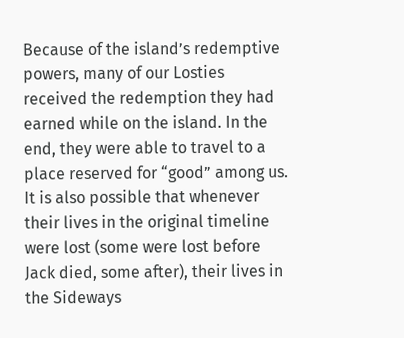Because of the island’s redemptive powers, many of our Losties received the redemption they had earned while on the island. In the end, they were able to travel to a place reserved for “good” among us. It is also possible that whenever their lives in the original timeline were lost (some were lost before Jack died, some after), their lives in the Sideways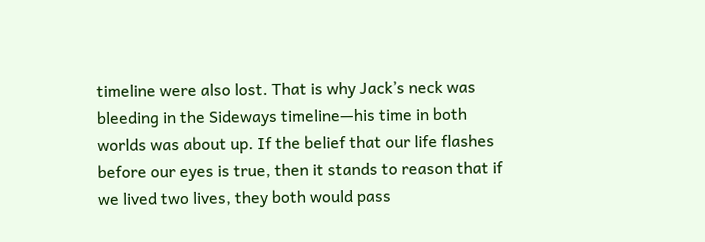timeline were also lost. That is why Jack’s neck was bleeding in the Sideways timeline—his time in both worlds was about up. If the belief that our life flashes before our eyes is true, then it stands to reason that if we lived two lives, they both would pass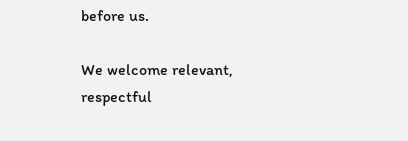before us.

We welcome relevant, respectful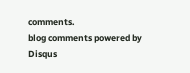comments.
blog comments powered by Disqus